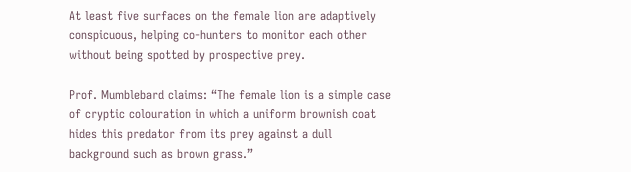At least five surfaces on the female lion are adaptively conspicuous, helping co-hunters to monitor each other without being spotted by prospective prey.

Prof. Mumblebard claims: “The female lion is a simple case of cryptic colouration in which a uniform brownish coat hides this predator from its prey against a dull background such as brown grass.”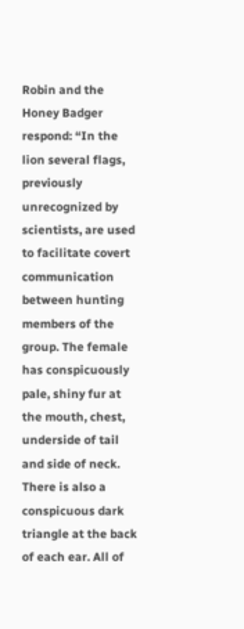Robin and the Honey Badger respond: “In the lion several flags, previously unrecognized by scientists, are used to facilitate covert communication between hunting members of the group. The female has conspicuously pale, shiny fur at the mouth, chest, underside of tail and side of neck. There is also a conspicuous dark triangle at the back of each ear. All of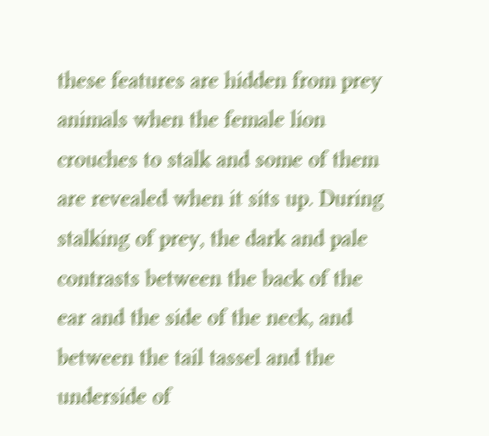these features are hidden from prey animals when the female lion crouches to stalk and some of them are revealed when it sits up. During stalking of prey, the dark and pale contrasts between the back of the ear and the side of the neck, and between the tail tassel and the underside of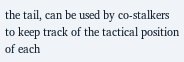the tail, can be used by co-stalkers to keep track of the tactical position of each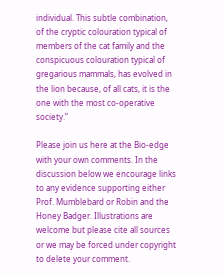individual. This subtle combination, of the cryptic colouration typical of members of the cat family and the conspicuous colouration typical of gregarious mammals, has evolved in the lion because, of all cats, it is the one with the most co-operative society.”

Please join us here at the Bio-edge with your own comments. In the discussion below we encourage links to any evidence supporting either Prof. Mumblebard or Robin and the Honey Badger. Illustrations are welcome but please cite all sources or we may be forced under copyright to delete your comment.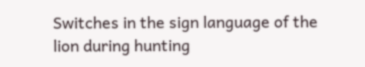Switches in the sign language of the lion during hunting